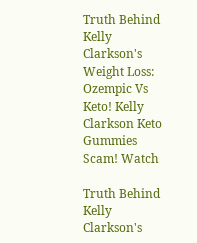Truth Behind Kelly Clarkson's Weight Loss: Ozempic Vs Keto! Kelly Clarkson Keto Gummies Scam! Watch

Truth Behind Kelly Clarkson's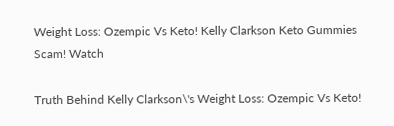Weight Loss: Ozempic Vs Keto! Kelly Clarkson Keto Gummies Scam! Watch

Truth Behind Kelly Clarkson\'s Weight Loss: Ozempic Vs Keto!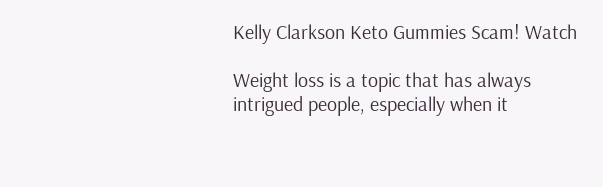Kelly Clarkson Keto Gummies Scam! Watch

Weight loss is a topic that has always intrigued people, especially when it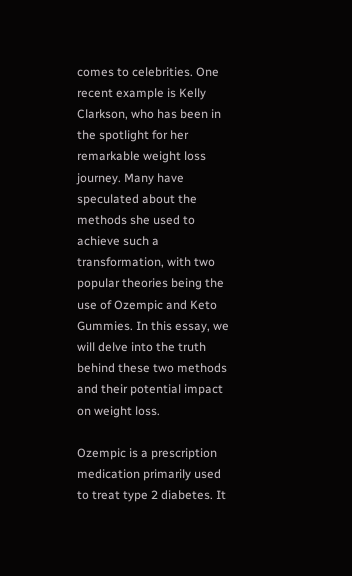comes to celebrities. One recent example is Kelly Clarkson, who has been in the spotlight for her remarkable weight loss journey. Many have speculated about the methods she used to achieve such a transformation, with two popular theories being the use of Ozempic and Keto Gummies. In this essay, we will delve into the truth behind these two methods and their potential impact on weight loss.

Ozempic is a prescription medication primarily used to treat type 2 diabetes. It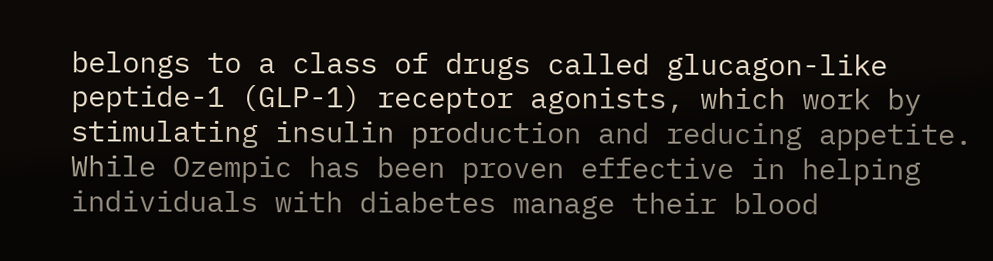belongs to a class of drugs called glucagon-like peptide-1 (GLP-1) receptor agonists, which work by stimulating insulin production and reducing appetite. While Ozempic has been proven effective in helping individuals with diabetes manage their blood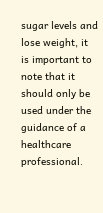sugar levels and lose weight, it is important to note that it should only be used under the guidance of a healthcare professional.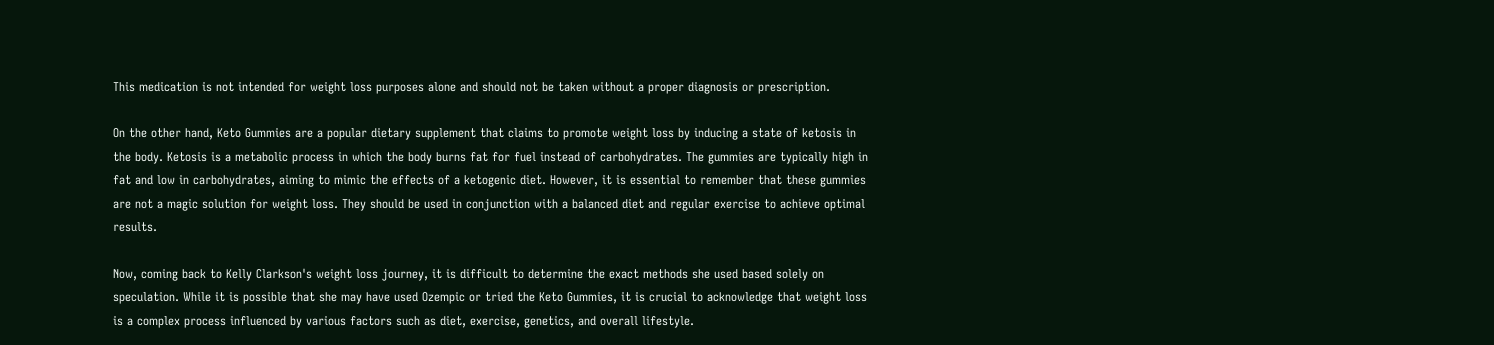This medication is not intended for weight loss purposes alone and should not be taken without a proper diagnosis or prescription.

On the other hand, Keto Gummies are a popular dietary supplement that claims to promote weight loss by inducing a state of ketosis in the body. Ketosis is a metabolic process in which the body burns fat for fuel instead of carbohydrates. The gummies are typically high in fat and low in carbohydrates, aiming to mimic the effects of a ketogenic diet. However, it is essential to remember that these gummies are not a magic solution for weight loss. They should be used in conjunction with a balanced diet and regular exercise to achieve optimal results.

Now, coming back to Kelly Clarkson's weight loss journey, it is difficult to determine the exact methods she used based solely on speculation. While it is possible that she may have used Ozempic or tried the Keto Gummies, it is crucial to acknowledge that weight loss is a complex process influenced by various factors such as diet, exercise, genetics, and overall lifestyle.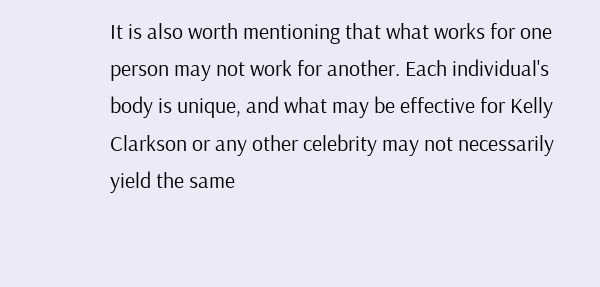It is also worth mentioning that what works for one person may not work for another. Each individual's body is unique, and what may be effective for Kelly Clarkson or any other celebrity may not necessarily yield the same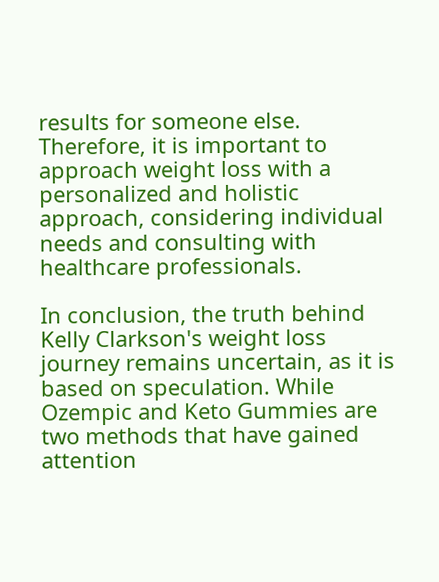results for someone else. Therefore, it is important to approach weight loss with a personalized and holistic approach, considering individual needs and consulting with healthcare professionals.

In conclusion, the truth behind Kelly Clarkson's weight loss journey remains uncertain, as it is based on speculation. While Ozempic and Keto Gummies are two methods that have gained attention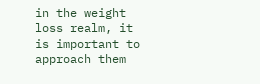in the weight loss realm, it is important to approach them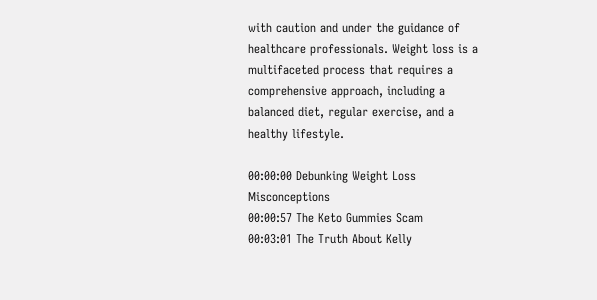with caution and under the guidance of healthcare professionals. Weight loss is a multifaceted process that requires a comprehensive approach, including a balanced diet, regular exercise, and a healthy lifestyle.

00:00:00 Debunking Weight Loss Misconceptions
00:00:57 The Keto Gummies Scam
00:03:01 The Truth About Kelly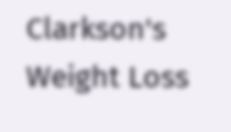Clarkson's Weight Loss